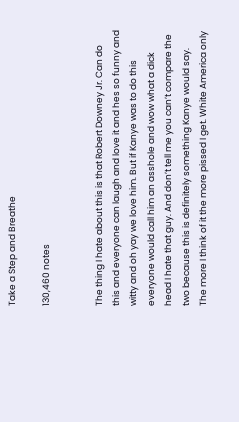Take a Step and Breathe

130,460 notes


The thing I hate about this is that Robert Downey Jr. Can do this and everyone can laugh and love it and hes so funny and witty and oh yay we love him. But if Kanye was to do this everyone would call him an asshole and wow what a dick head I hate that guy. And don’t tell me you can’t compare the two because this is definitely something Kanye would say. The more I think of it the more pissed I get. White America only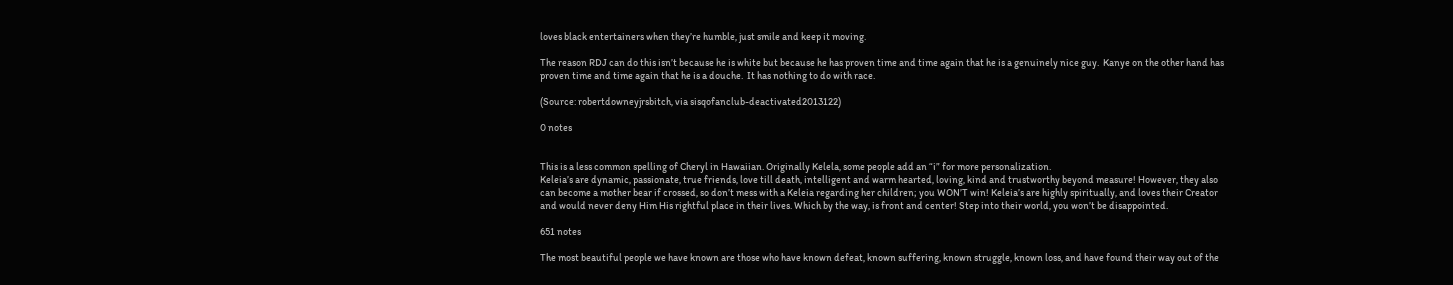loves black entertainers when they’re humble, just smile and keep it moving.

The reason RDJ can do this isn’t because he is white but because he has proven time and time again that he is a genuinely nice guy.  Kanye on the other hand has proven time and time again that he is a douche.  It has nothing to do with race.

(Source: robertdowneyjrsbitch, via sisqofanclub-deactivated2013122)

0 notes


This is a less common spelling of Cheryl in Hawaiian. Originally Kelela, some people add an “i” for more personalization.
Keleia’s are dynamic, passionate, true friends, love till death, intelligent and warm hearted, loving, kind and trustworthy beyond measure! However, they also can become a mother bear if crossed, so don’t mess with a Keleia regarding her children; you WON’T win! Keleia’s are highly spiritually, and loves their Creator and would never deny Him His rightful place in their lives. Which by the way, is front and center! Step into their world, you won’t be disappointed.

651 notes

The most beautiful people we have known are those who have known defeat, known suffering, known struggle, known loss, and have found their way out of the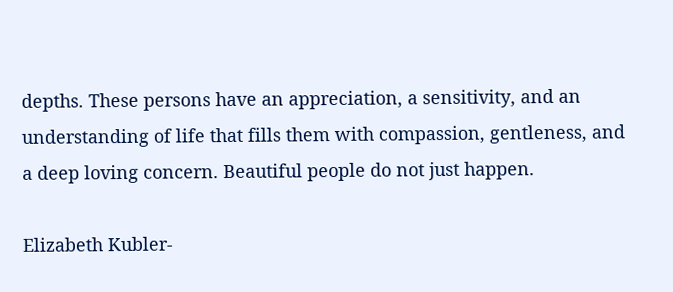depths. These persons have an appreciation, a sensitivity, and an understanding of life that fills them with compassion, gentleness, and a deep loving concern. Beautiful people do not just happen.

Elizabeth Kubler-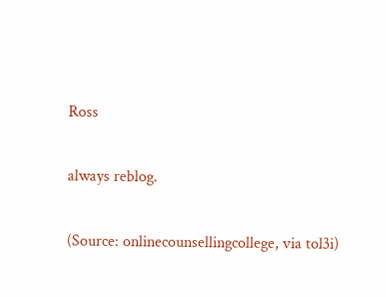Ross

always reblog.

(Source: onlinecounsellingcollege, via tol3i)